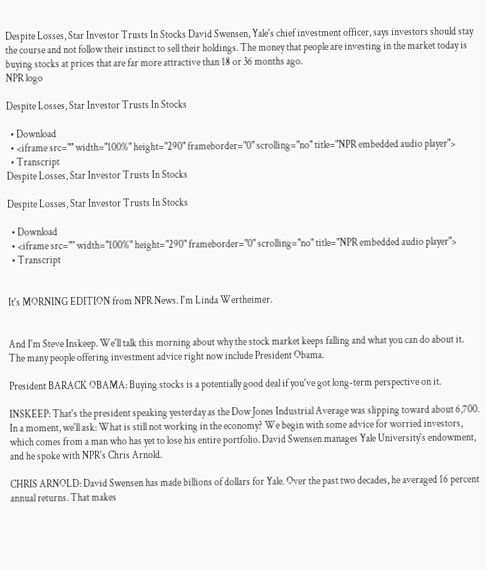Despite Losses, Star Investor Trusts In Stocks David Swensen, Yale's chief investment officer, says investors should stay the course and not follow their instinct to sell their holdings. The money that people are investing in the market today is buying stocks at prices that are far more attractive than 18 or 36 months ago.
NPR logo

Despite Losses, Star Investor Trusts In Stocks

  • Download
  • <iframe src="" width="100%" height="290" frameborder="0" scrolling="no" title="NPR embedded audio player">
  • Transcript
Despite Losses, Star Investor Trusts In Stocks

Despite Losses, Star Investor Trusts In Stocks

  • Download
  • <iframe src="" width="100%" height="290" frameborder="0" scrolling="no" title="NPR embedded audio player">
  • Transcript


It's MORNING EDITION from NPR News. I'm Linda Wertheimer.


And I'm Steve Inskeep. We'll talk this morning about why the stock market keeps falling and what you can do about it. The many people offering investment advice right now include President Obama.

President BARACK OBAMA: Buying stocks is a potentially good deal if you've got long-term perspective on it.

INSKEEP: That's the president speaking yesterday as the Dow Jones Industrial Average was slipping toward about 6,700. In a moment, we'll ask: What is still not working in the economy? We begin with some advice for worried investors, which comes from a man who has yet to lose his entire portfolio. David Swensen manages Yale University's endowment, and he spoke with NPR's Chris Arnold.

CHRIS ARNOLD: David Swensen has made billions of dollars for Yale. Over the past two decades, he averaged 16 percent annual returns. That makes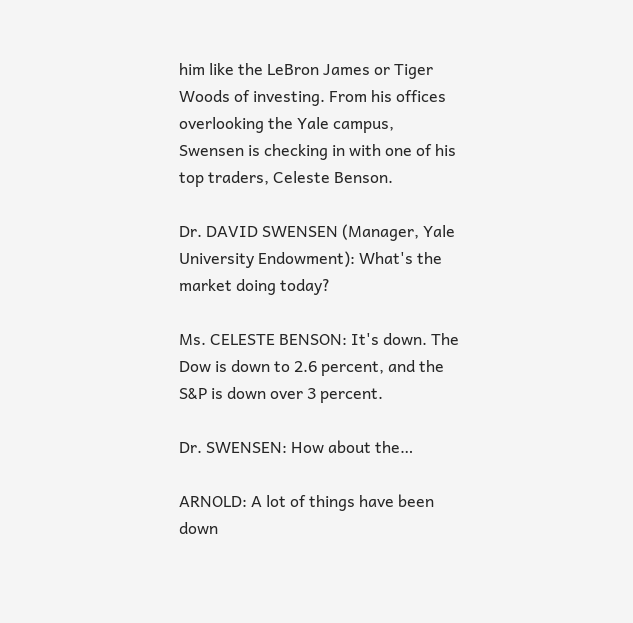him like the LeBron James or Tiger Woods of investing. From his offices overlooking the Yale campus, Swensen is checking in with one of his top traders, Celeste Benson.

Dr. DAVID SWENSEN (Manager, Yale University Endowment): What's the market doing today?

Ms. CELESTE BENSON: It's down. The Dow is down to 2.6 percent, and the S&P is down over 3 percent.

Dr. SWENSEN: How about the…

ARNOLD: A lot of things have been down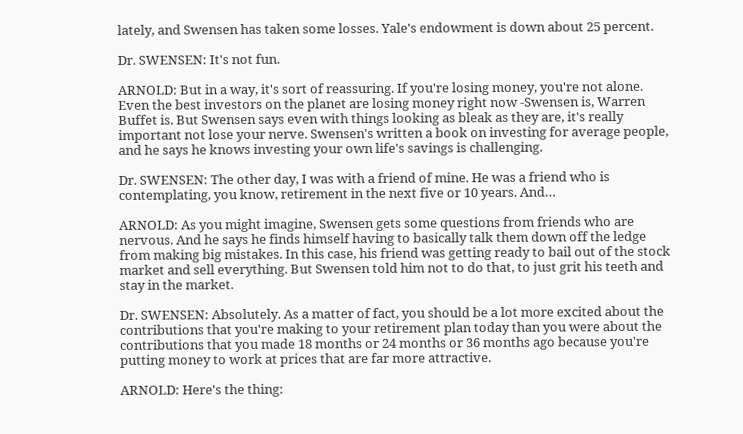lately, and Swensen has taken some losses. Yale's endowment is down about 25 percent.

Dr. SWENSEN: It's not fun.

ARNOLD: But in a way, it's sort of reassuring. If you're losing money, you're not alone. Even the best investors on the planet are losing money right now -Swensen is, Warren Buffet is. But Swensen says even with things looking as bleak as they are, it's really important not lose your nerve. Swensen's written a book on investing for average people, and he says he knows investing your own life's savings is challenging.

Dr. SWENSEN: The other day, I was with a friend of mine. He was a friend who is contemplating, you know, retirement in the next five or 10 years. And…

ARNOLD: As you might imagine, Swensen gets some questions from friends who are nervous. And he says he finds himself having to basically talk them down off the ledge from making big mistakes. In this case, his friend was getting ready to bail out of the stock market and sell everything. But Swensen told him not to do that, to just grit his teeth and stay in the market.

Dr. SWENSEN: Absolutely. As a matter of fact, you should be a lot more excited about the contributions that you're making to your retirement plan today than you were about the contributions that you made 18 months or 24 months or 36 months ago because you're putting money to work at prices that are far more attractive.

ARNOLD: Here's the thing: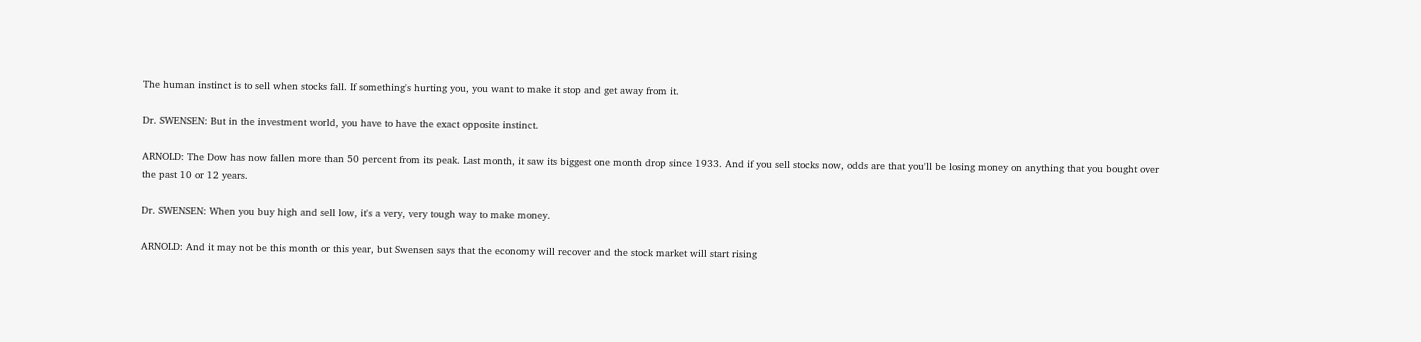The human instinct is to sell when stocks fall. If something's hurting you, you want to make it stop and get away from it.

Dr. SWENSEN: But in the investment world, you have to have the exact opposite instinct.

ARNOLD: The Dow has now fallen more than 50 percent from its peak. Last month, it saw its biggest one month drop since 1933. And if you sell stocks now, odds are that you'll be losing money on anything that you bought over the past 10 or 12 years.

Dr. SWENSEN: When you buy high and sell low, it's a very, very tough way to make money.

ARNOLD: And it may not be this month or this year, but Swensen says that the economy will recover and the stock market will start rising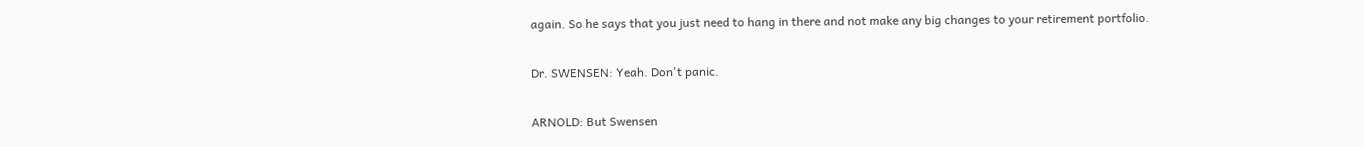again. So he says that you just need to hang in there and not make any big changes to your retirement portfolio.

Dr. SWENSEN: Yeah. Don't panic.

ARNOLD: But Swensen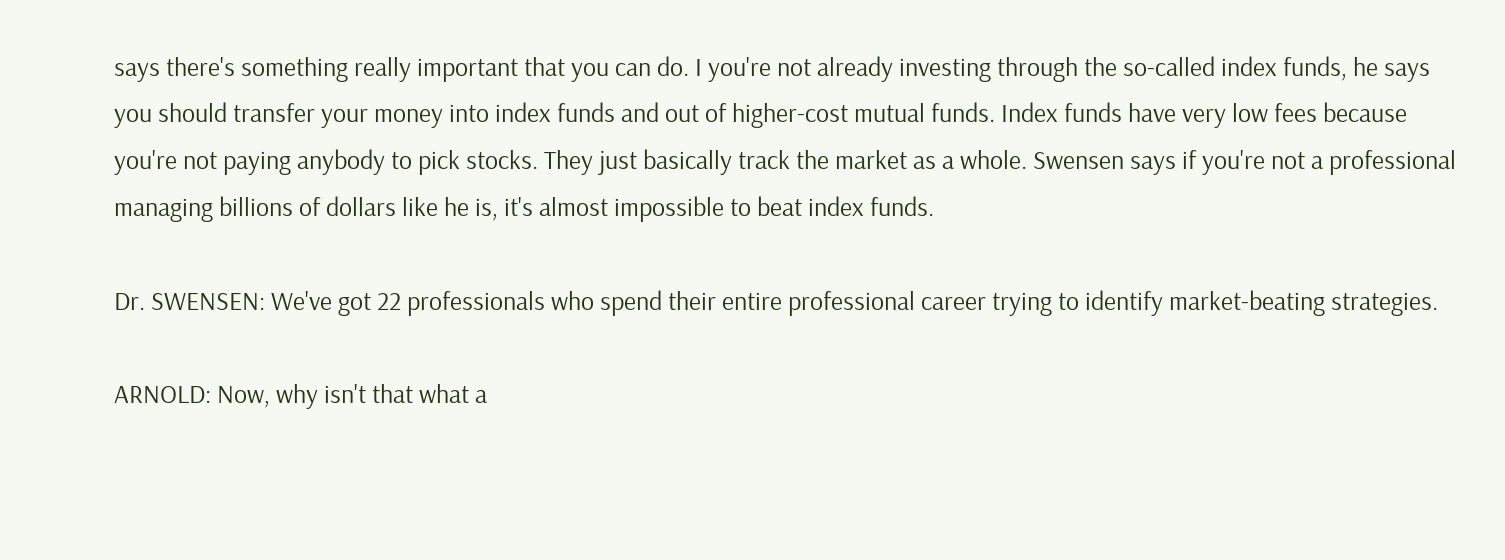says there's something really important that you can do. I you're not already investing through the so-called index funds, he says you should transfer your money into index funds and out of higher-cost mutual funds. Index funds have very low fees because you're not paying anybody to pick stocks. They just basically track the market as a whole. Swensen says if you're not a professional managing billions of dollars like he is, it's almost impossible to beat index funds.

Dr. SWENSEN: We've got 22 professionals who spend their entire professional career trying to identify market-beating strategies.

ARNOLD: Now, why isn't that what a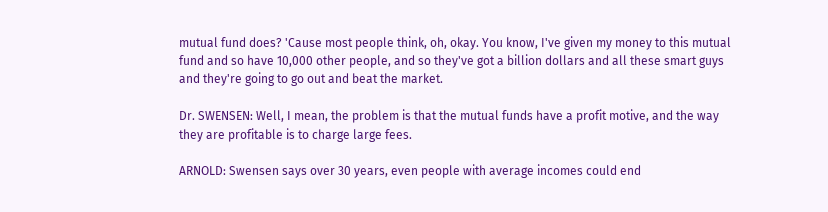mutual fund does? 'Cause most people think, oh, okay. You know, I've given my money to this mutual fund and so have 10,000 other people, and so they've got a billion dollars and all these smart guys and they're going to go out and beat the market.

Dr. SWENSEN: Well, I mean, the problem is that the mutual funds have a profit motive, and the way they are profitable is to charge large fees.

ARNOLD: Swensen says over 30 years, even people with average incomes could end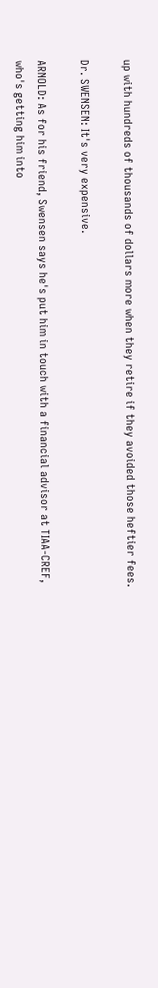up with hundreds of thousands of dollars more when they retire if they avoided those heftier fees.

Dr. SWENSEN: It's very expensive.

ARNOLD: As for his friend, Swensen says he's put him in touch with a financial advisor at TIAA-CREF, who's getting him into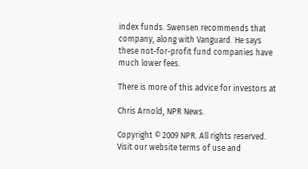index funds. Swensen recommends that company, along with Vanguard. He says these not-for-profit fund companies have much lower fees.

There is more of this advice for investors at

Chris Arnold, NPR News.

Copyright © 2009 NPR. All rights reserved. Visit our website terms of use and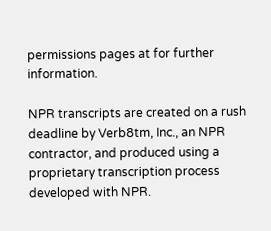permissions pages at for further information.

NPR transcripts are created on a rush deadline by Verb8tm, Inc., an NPR contractor, and produced using a proprietary transcription process developed with NPR.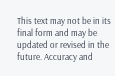This text may not be in its final form and may be updated or revised in the future. Accuracy and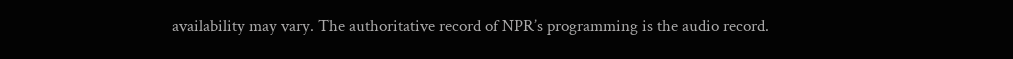availability may vary. The authoritative record of NPR’s programming is the audio record.